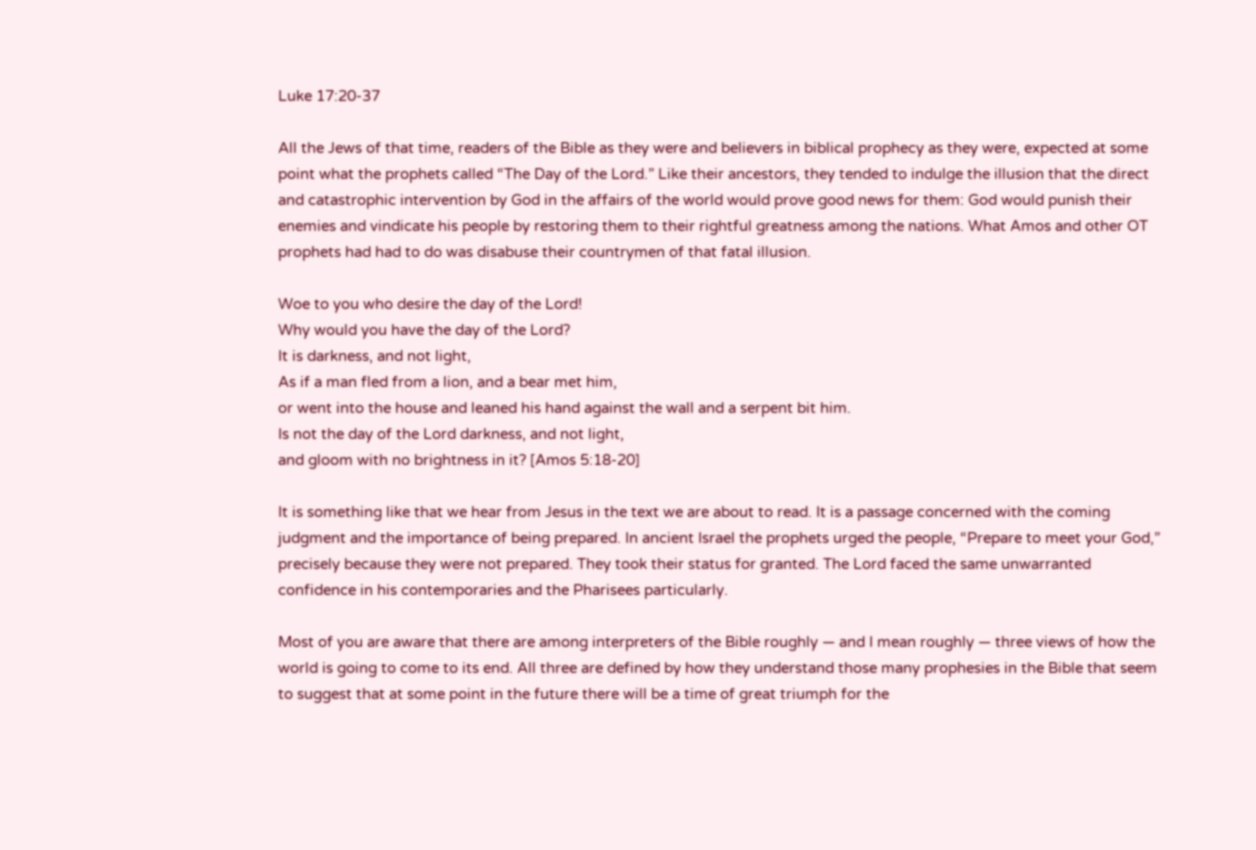Luke 17:20-37

All the Jews of that time, readers of the Bible as they were and believers in biblical prophecy as they were, expected at some point what the prophets called “The Day of the Lord.” Like their ancestors, they tended to indulge the illusion that the direct and catastrophic intervention by God in the affairs of the world would prove good news for them: God would punish their enemies and vindicate his people by restoring them to their rightful greatness among the nations. What Amos and other OT prophets had had to do was disabuse their countrymen of that fatal illusion.

Woe to you who desire the day of the Lord!
Why would you have the day of the Lord?
It is darkness, and not light,
As if a man fled from a lion, and a bear met him,
or went into the house and leaned his hand against the wall and a serpent bit him.
Is not the day of the Lord darkness, and not light,
and gloom with no brightness in it? [Amos 5:18-20]

It is something like that we hear from Jesus in the text we are about to read. It is a passage concerned with the coming judgment and the importance of being prepared. In ancient Israel the prophets urged the people, “Prepare to meet your God,” precisely because they were not prepared. They took their status for granted. The Lord faced the same unwarranted confidence in his contemporaries and the Pharisees particularly.

Most of you are aware that there are among interpreters of the Bible roughly — and I mean roughly — three views of how the world is going to come to its end. All three are defined by how they understand those many prophesies in the Bible that seem to suggest that at some point in the future there will be a time of great triumph for the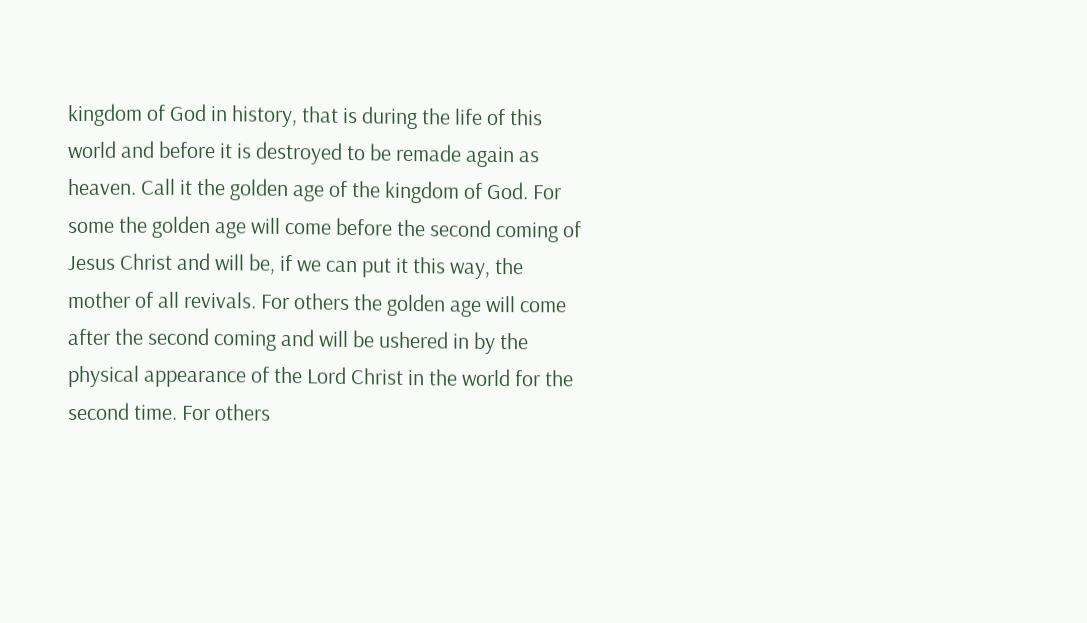kingdom of God in history, that is during the life of this world and before it is destroyed to be remade again as heaven. Call it the golden age of the kingdom of God. For some the golden age will come before the second coming of Jesus Christ and will be, if we can put it this way, the mother of all revivals. For others the golden age will come after the second coming and will be ushered in by the physical appearance of the Lord Christ in the world for the second time. For others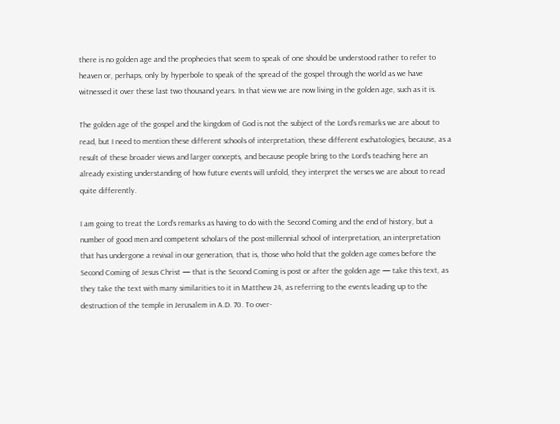there is no golden age and the prophecies that seem to speak of one should be understood rather to refer to heaven or, perhaps, only by hyperbole to speak of the spread of the gospel through the world as we have witnessed it over these last two thousand years. In that view we are now living in the golden age, such as it is.

The golden age of the gospel and the kingdom of God is not the subject of the Lord’s remarks we are about to read, but I need to mention these different schools of interpretation, these different eschatologies, because, as a result of these broader views and larger concepts, and because people bring to the Lord’s teaching here an already existing understanding of how future events will unfold, they interpret the verses we are about to read quite differently.

I am going to treat the Lord’s remarks as having to do with the Second Coming and the end of history, but a number of good men and competent scholars of the post-millennial school of interpretation, an interpretation that has undergone a revival in our generation, that is, those who hold that the golden age comes before the Second Coming of Jesus Christ — that is the Second Coming is post or after the golden age — take this text, as they take the text with many similarities to it in Matthew 24, as referring to the events leading up to the destruction of the temple in Jerusalem in A.D. 70. To over-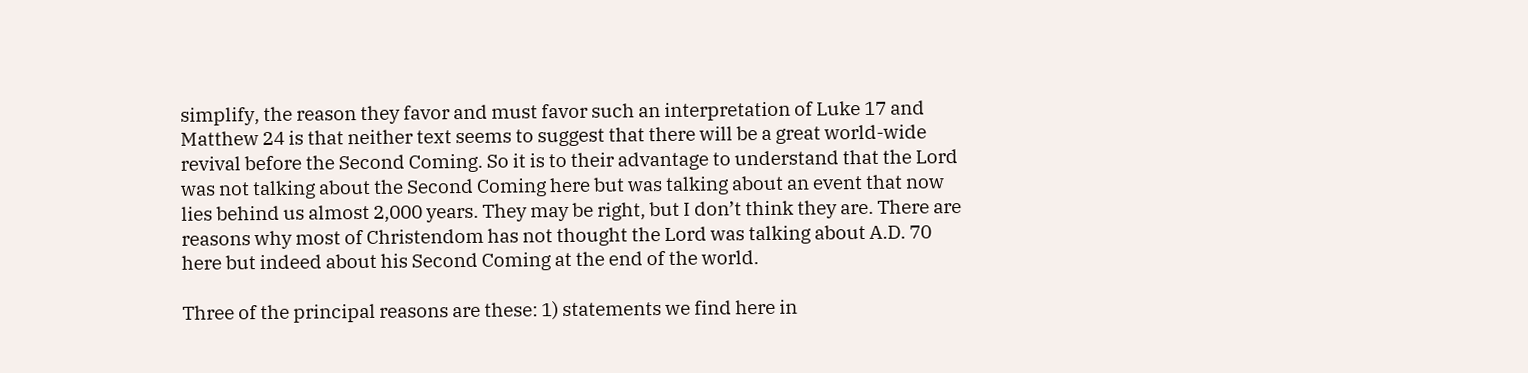simplify, the reason they favor and must favor such an interpretation of Luke 17 and Matthew 24 is that neither text seems to suggest that there will be a great world-wide revival before the Second Coming. So it is to their advantage to understand that the Lord was not talking about the Second Coming here but was talking about an event that now lies behind us almost 2,000 years. They may be right, but I don’t think they are. There are reasons why most of Christendom has not thought the Lord was talking about A.D. 70 here but indeed about his Second Coming at the end of the world.

Three of the principal reasons are these: 1) statements we find here in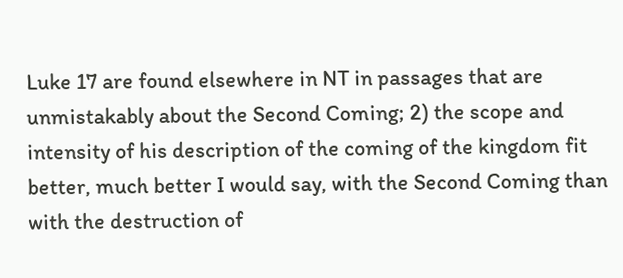Luke 17 are found elsewhere in NT in passages that are unmistakably about the Second Coming; 2) the scope and intensity of his description of the coming of the kingdom fit better, much better I would say, with the Second Coming than with the destruction of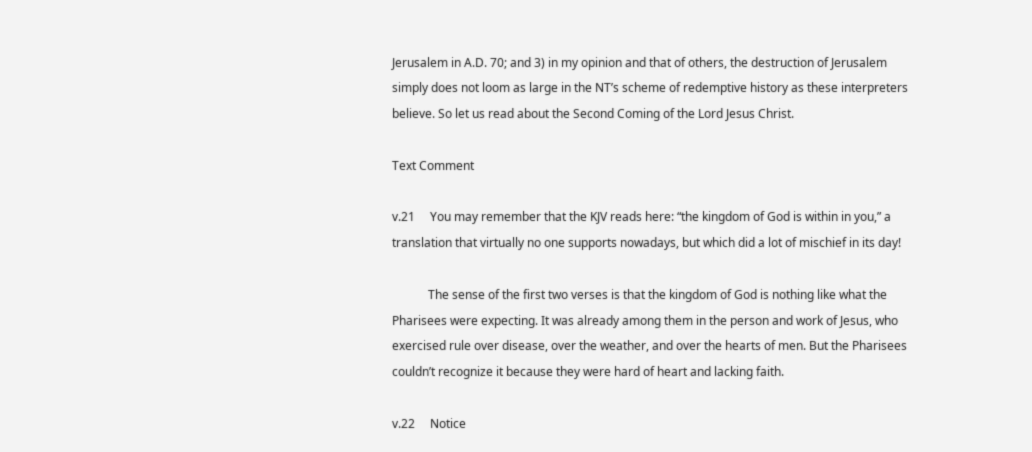Jerusalem in A.D. 70; and 3) in my opinion and that of others, the destruction of Jerusalem simply does not loom as large in the NT’s scheme of redemptive history as these interpreters believe. So let us read about the Second Coming of the Lord Jesus Christ.

Text Comment

v.21     You may remember that the KJV reads here: “the kingdom of God is within in you,” a translation that virtually no one supports nowadays, but which did a lot of mischief in its day!

            The sense of the first two verses is that the kingdom of God is nothing like what the Pharisees were expecting. It was already among them in the person and work of Jesus, who exercised rule over disease, over the weather, and over the hearts of men. But the Pharisees couldn’t recognize it because they were hard of heart and lacking faith.

v.22     Notice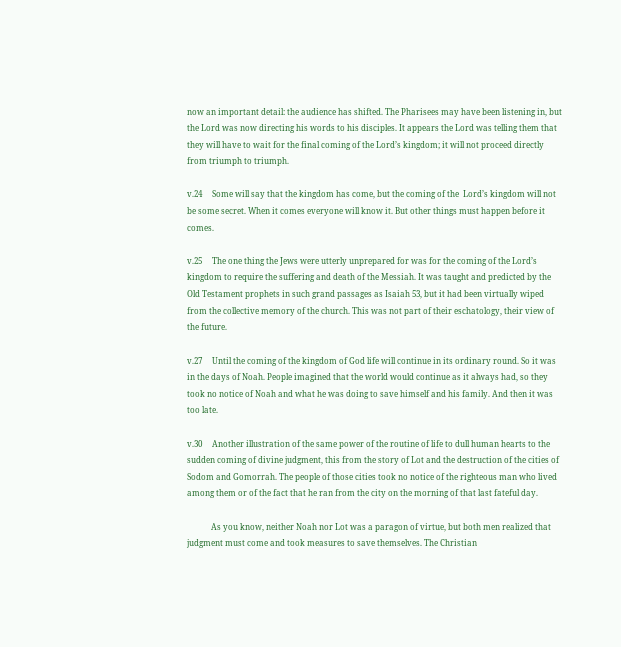now an important detail: the audience has shifted. The Pharisees may have been listening in, but the Lord was now directing his words to his disciples. It appears the Lord was telling them that they will have to wait for the final coming of the Lord’s kingdom; it will not proceed directly from triumph to triumph.

v.24     Some will say that the kingdom has come, but the coming of the  Lord’s kingdom will not be some secret. When it comes everyone will know it. But other things must happen before it comes.

v.25     The one thing the Jews were utterly unprepared for was for the coming of the Lord’s kingdom to require the suffering and death of the Messiah. It was taught and predicted by the Old Testament prophets in such grand passages as Isaiah 53, but it had been virtually wiped from the collective memory of the church. This was not part of their eschatology, their view of the future.

v.27     Until the coming of the kingdom of God life will continue in its ordinary round. So it was in the days of Noah. People imagined that the world would continue as it always had, so they took no notice of Noah and what he was doing to save himself and his family. And then it was too late.

v.30     Another illustration of the same power of the routine of life to dull human hearts to the sudden coming of divine judgment, this from the story of Lot and the destruction of the cities of Sodom and Gomorrah. The people of those cities took no notice of the righteous man who lived among them or of the fact that he ran from the city on the morning of that last fateful day.

            As you know, neither Noah nor Lot was a paragon of virtue, but both men realized that judgment must come and took measures to save themselves. The Christian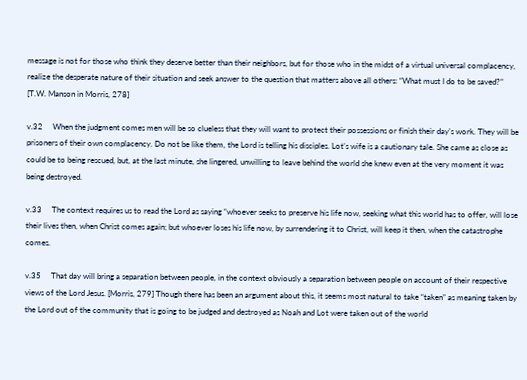message is not for those who think they deserve better than their neighbors, but for those who in the midst of a virtual universal complacency, realize the desperate nature of their situation and seek answer to the question that matters above all others: “What must I do to be saved?” [T.W. Manson in Morris, 278]

v.32     When the judgment comes men will be so clueless that they will want to protect their possessions or finish their day’s work. They will be prisoners of their own complacency. Do not be like them, the Lord is telling his disciples. Lot’s wife is a cautionary tale. She came as close as could be to being rescued, but, at the last minute, she lingered, unwilling to leave behind the world she knew even at the very moment it was being destroyed.

v.33     The context requires us to read the Lord as saying “whoever seeks to preserve his life now, seeking what this world has to offer, will lose their lives then, when Christ comes again; but whoever loses his life now, by surrendering it to Christ, will keep it then, when the catastrophe comes.

v.35     That day will bring a separation between people, in the context obviously a separation between people on account of their respective views of the Lord Jesus. [Morris, 279] Though there has been an argument about this, it seems most natural to take “taken” as meaning taken by the Lord out of the community that is going to be judged and destroyed as Noah and Lot were taken out of the world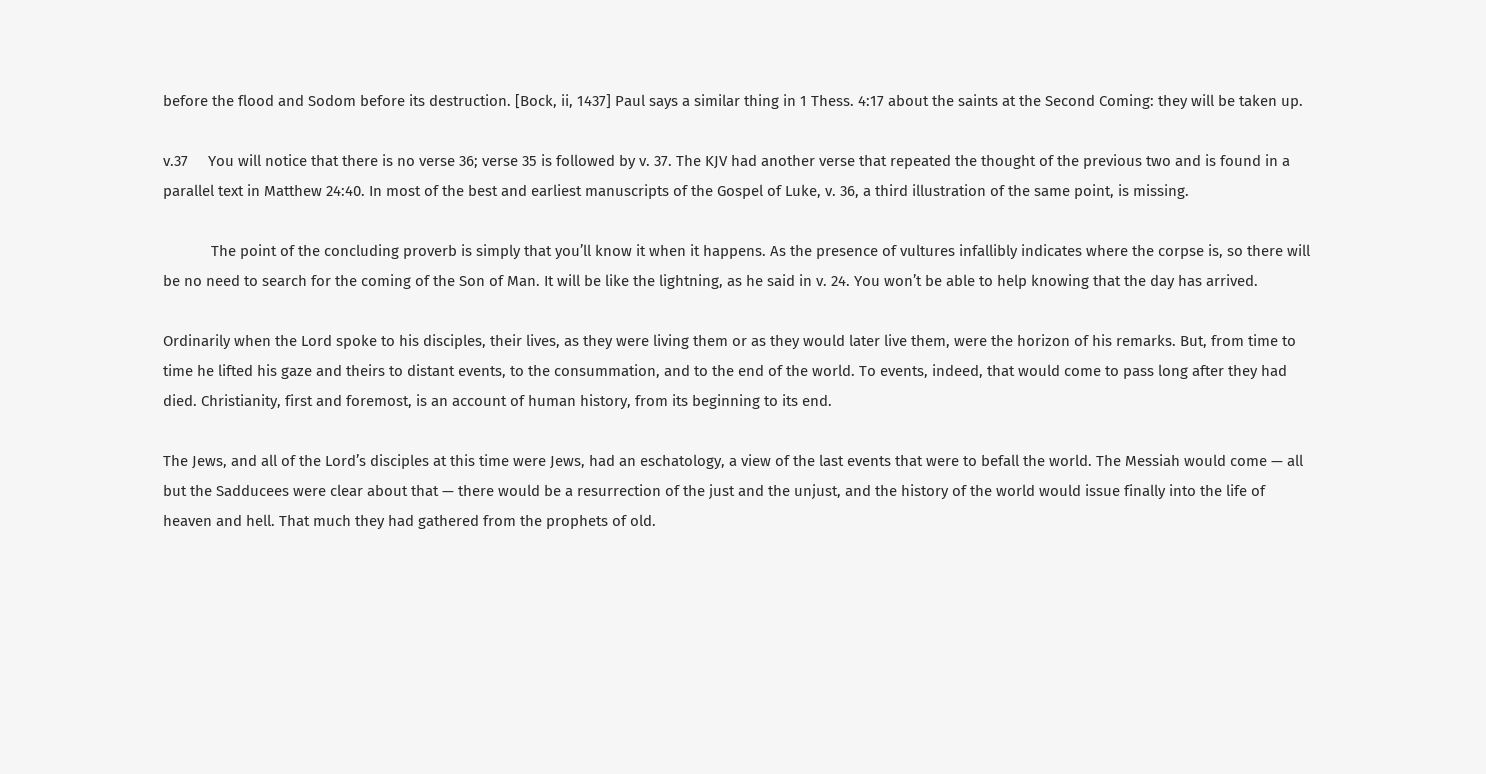before the flood and Sodom before its destruction. [Bock, ii, 1437] Paul says a similar thing in 1 Thess. 4:17 about the saints at the Second Coming: they will be taken up.

v.37     You will notice that there is no verse 36; verse 35 is followed by v. 37. The KJV had another verse that repeated the thought of the previous two and is found in a parallel text in Matthew 24:40. In most of the best and earliest manuscripts of the Gospel of Luke, v. 36, a third illustration of the same point, is missing.

            The point of the concluding proverb is simply that you’ll know it when it happens. As the presence of vultures infallibly indicates where the corpse is, so there will be no need to search for the coming of the Son of Man. It will be like the lightning, as he said in v. 24. You won’t be able to help knowing that the day has arrived.

Ordinarily when the Lord spoke to his disciples, their lives, as they were living them or as they would later live them, were the horizon of his remarks. But, from time to time he lifted his gaze and theirs to distant events, to the consummation, and to the end of the world. To events, indeed, that would come to pass long after they had died. Christianity, first and foremost, is an account of human history, from its beginning to its end.

The Jews, and all of the Lord’s disciples at this time were Jews, had an eschatology, a view of the last events that were to befall the world. The Messiah would come — all but the Sadducees were clear about that — there would be a resurrection of the just and the unjust, and the history of the world would issue finally into the life of heaven and hell. That much they had gathered from the prophets of old.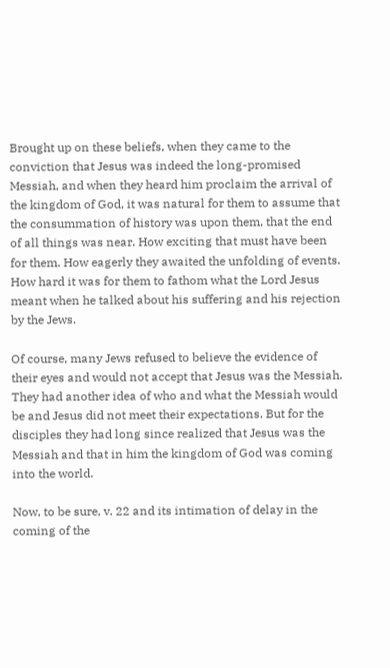Brought up on these beliefs, when they came to the conviction that Jesus was indeed the long-promised Messiah, and when they heard him proclaim the arrival of the kingdom of God, it was natural for them to assume that the consummation of history was upon them, that the end of all things was near. How exciting that must have been for them. How eagerly they awaited the unfolding of events. How hard it was for them to fathom what the Lord Jesus meant when he talked about his suffering and his rejection by the Jews.

Of course, many Jews refused to believe the evidence of their eyes and would not accept that Jesus was the Messiah. They had another idea of who and what the Messiah would be and Jesus did not meet their expectations. But for the disciples they had long since realized that Jesus was the Messiah and that in him the kingdom of God was coming into the world.

Now, to be sure, v. 22 and its intimation of delay in the coming of the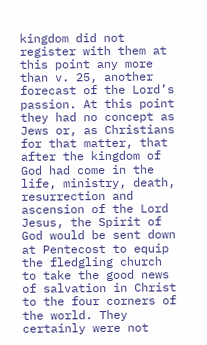kingdom did not register with them at this point any more than v. 25, another forecast of the Lord’s passion. At this point they had no concept as Jews or, as Christians for that matter, that after the kingdom of God had come in the life, ministry, death, resurrection and ascension of the Lord Jesus, the Spirit of God would be sent down at Pentecost to equip the fledgling church to take the good news of salvation in Christ to the four corners of the world. They certainly were not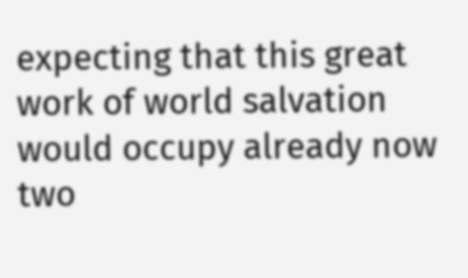expecting that this great work of world salvation would occupy already now two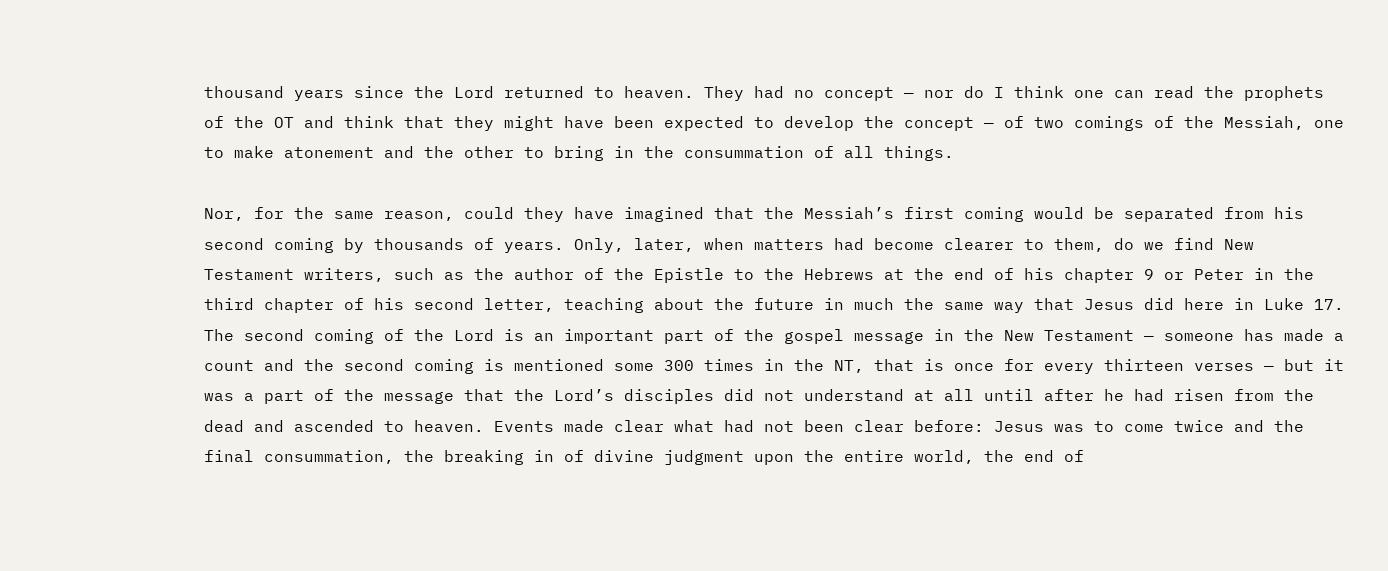thousand years since the Lord returned to heaven. They had no concept — nor do I think one can read the prophets of the OT and think that they might have been expected to develop the concept — of two comings of the Messiah, one to make atonement and the other to bring in the consummation of all things.

Nor, for the same reason, could they have imagined that the Messiah’s first coming would be separated from his second coming by thousands of years. Only, later, when matters had become clearer to them, do we find New Testament writers, such as the author of the Epistle to the Hebrews at the end of his chapter 9 or Peter in the third chapter of his second letter, teaching about the future in much the same way that Jesus did here in Luke 17. The second coming of the Lord is an important part of the gospel message in the New Testament — someone has made a count and the second coming is mentioned some 300 times in the NT, that is once for every thirteen verses — but it was a part of the message that the Lord’s disciples did not understand at all until after he had risen from the dead and ascended to heaven. Events made clear what had not been clear before: Jesus was to come twice and the final consummation, the breaking in of divine judgment upon the entire world, the end of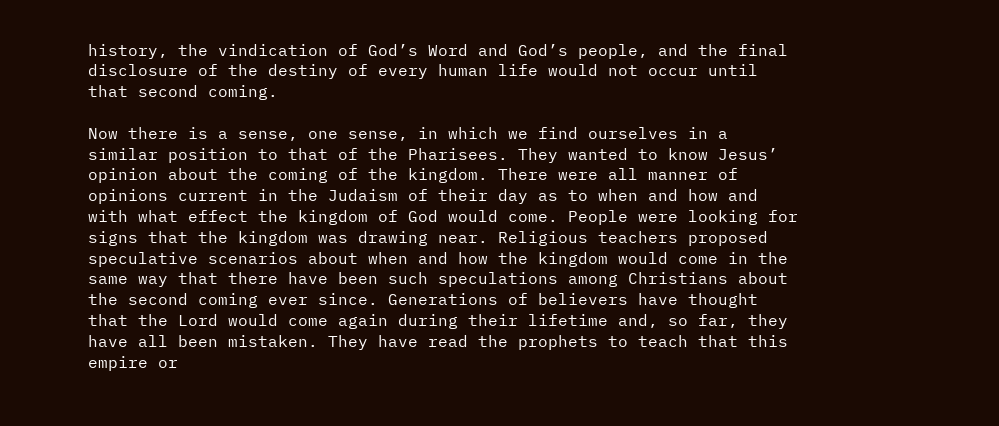history, the vindication of God’s Word and God’s people, and the final disclosure of the destiny of every human life would not occur until that second coming.

Now there is a sense, one sense, in which we find ourselves in a similar position to that of the Pharisees. They wanted to know Jesus’ opinion about the coming of the kingdom. There were all manner of opinions current in the Judaism of their day as to when and how and with what effect the kingdom of God would come. People were looking for signs that the kingdom was drawing near. Religious teachers proposed speculative scenarios about when and how the kingdom would come in the same way that there have been such speculations among Christians about the second coming ever since. Generations of believers have thought that the Lord would come again during their lifetime and, so far, they have all been mistaken. They have read the prophets to teach that this empire or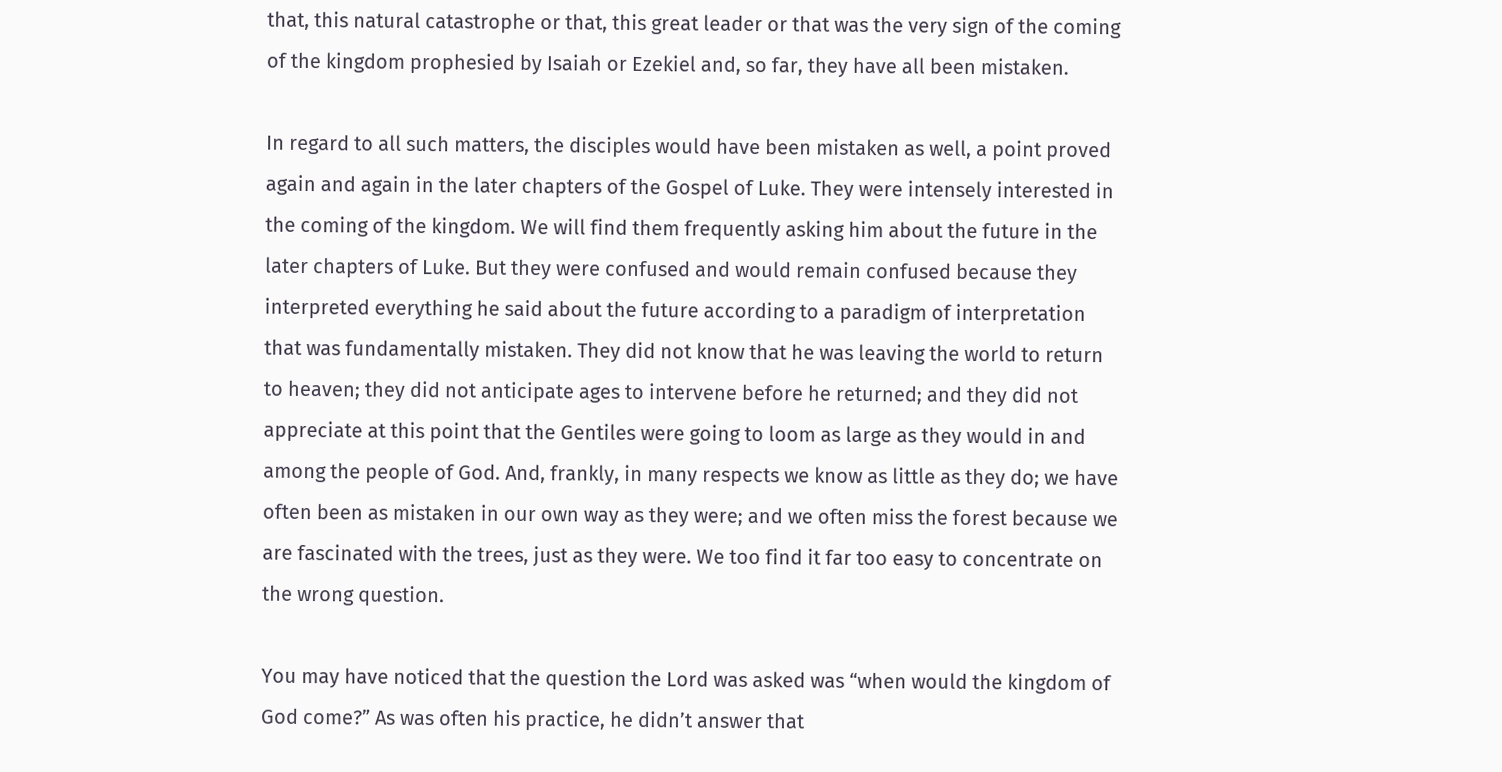that, this natural catastrophe or that, this great leader or that was the very sign of the coming of the kingdom prophesied by Isaiah or Ezekiel and, so far, they have all been mistaken.

In regard to all such matters, the disciples would have been mistaken as well, a point proved again and again in the later chapters of the Gospel of Luke. They were intensely interested in the coming of the kingdom. We will find them frequently asking him about the future in the later chapters of Luke. But they were confused and would remain confused because they interpreted everything he said about the future according to a paradigm of interpretation that was fundamentally mistaken. They did not know that he was leaving the world to return to heaven; they did not anticipate ages to intervene before he returned; and they did not appreciate at this point that the Gentiles were going to loom as large as they would in and among the people of God. And, frankly, in many respects we know as little as they do; we have often been as mistaken in our own way as they were; and we often miss the forest because we are fascinated with the trees, just as they were. We too find it far too easy to concentrate on the wrong question.

You may have noticed that the question the Lord was asked was “when would the kingdom of God come?” As was often his practice, he didn’t answer that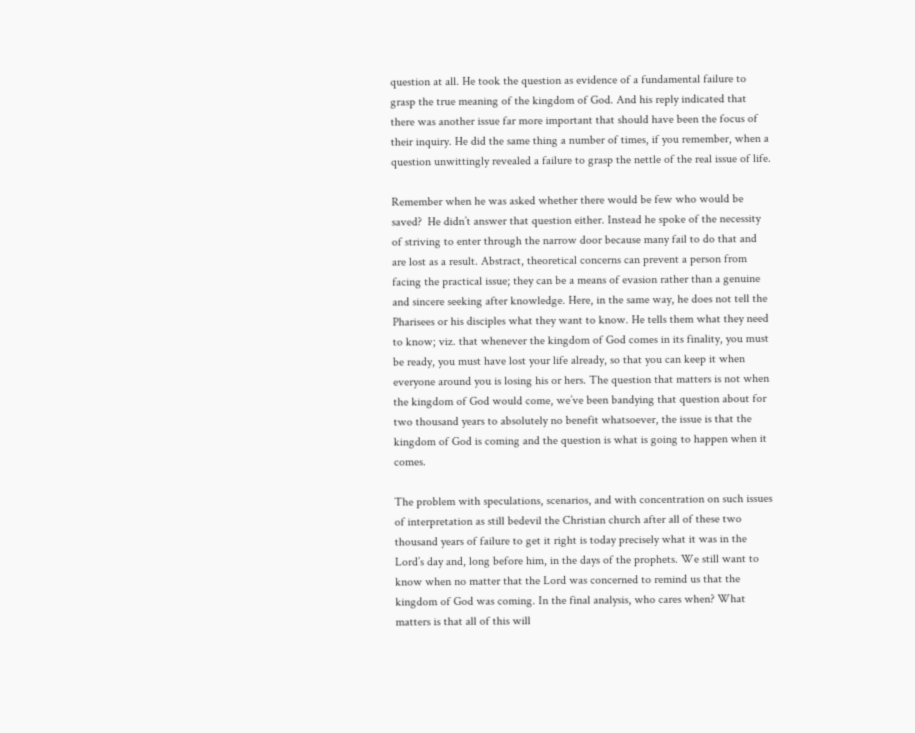question at all. He took the question as evidence of a fundamental failure to grasp the true meaning of the kingdom of God. And his reply indicated that there was another issue far more important that should have been the focus of their inquiry. He did the same thing a number of times, if you remember, when a question unwittingly revealed a failure to grasp the nettle of the real issue of life.

Remember when he was asked whether there would be few who would be saved?  He didn’t answer that question either. Instead he spoke of the necessity of striving to enter through the narrow door because many fail to do that and are lost as a result. Abstract, theoretical concerns can prevent a person from facing the practical issue; they can be a means of evasion rather than a genuine and sincere seeking after knowledge. Here, in the same way, he does not tell the Pharisees or his disciples what they want to know. He tells them what they need to know; viz. that whenever the kingdom of God comes in its finality, you must be ready, you must have lost your life already, so that you can keep it when everyone around you is losing his or hers. The question that matters is not when the kingdom of God would come, we’ve been bandying that question about for two thousand years to absolutely no benefit whatsoever, the issue is that the kingdom of God is coming and the question is what is going to happen when it comes.

The problem with speculations, scenarios, and with concentration on such issues of interpretation as still bedevil the Christian church after all of these two thousand years of failure to get it right is today precisely what it was in the Lord’s day and, long before him, in the days of the prophets. We still want to know when no matter that the Lord was concerned to remind us that the kingdom of God was coming. In the final analysis, who cares when? What matters is that all of this will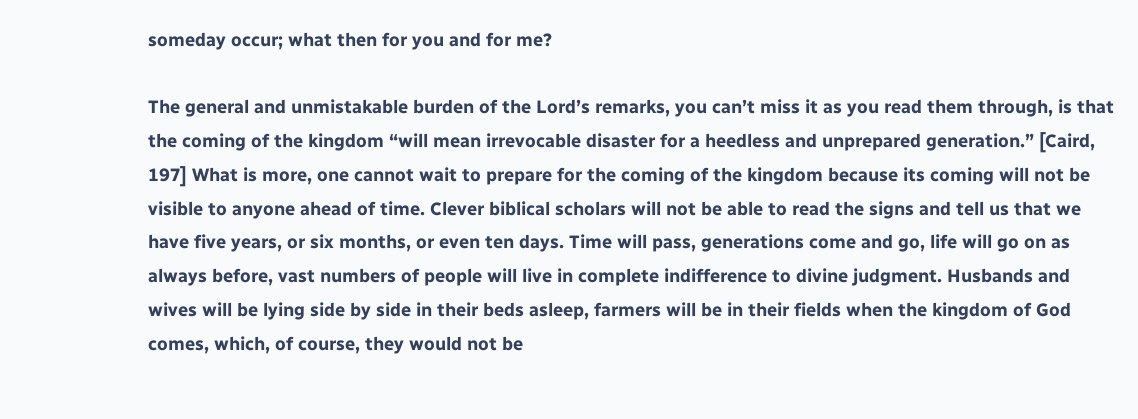someday occur; what then for you and for me?

The general and unmistakable burden of the Lord’s remarks, you can’t miss it as you read them through, is that the coming of the kingdom “will mean irrevocable disaster for a heedless and unprepared generation.” [Caird, 197] What is more, one cannot wait to prepare for the coming of the kingdom because its coming will not be visible to anyone ahead of time. Clever biblical scholars will not be able to read the signs and tell us that we have five years, or six months, or even ten days. Time will pass, generations come and go, life will go on as always before, vast numbers of people will live in complete indifference to divine judgment. Husbands and wives will be lying side by side in their beds asleep, farmers will be in their fields when the kingdom of God comes, which, of course, they would not be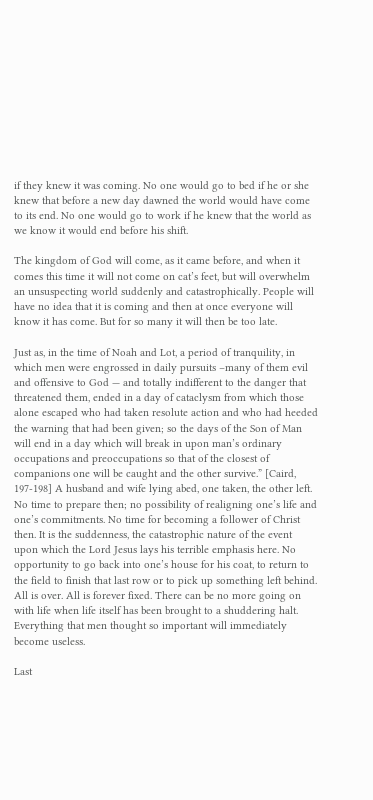if they knew it was coming. No one would go to bed if he or she knew that before a new day dawned the world would have come to its end. No one would go to work if he knew that the world as we know it would end before his shift.

The kingdom of God will come, as it came before, and when it comes this time it will not come on cat’s feet, but will overwhelm an unsuspecting world suddenly and catastrophically. People will have no idea that it is coming and then at once everyone will know it has come. But for so many it will then be too late.

Just as, in the time of Noah and Lot, a period of tranquility, in which men were engrossed in daily pursuits –many of them evil and offensive to God — and totally indifferent to the danger that threatened them, ended in a day of cataclysm from which those alone escaped who had taken resolute action and who had heeded the warning that had been given; so the days of the Son of Man will end in a day which will break in upon man’s ordinary occupations and preoccupations so that of the closest of companions one will be caught and the other survive.” [Caird, 197-198] A husband and wife lying abed, one taken, the other left. No time to prepare then; no possibility of realigning one’s life and one’s commitments. No time for becoming a follower of Christ then. It is the suddenness, the catastrophic nature of the event upon which the Lord Jesus lays his terrible emphasis here. No opportunity to go back into one’s house for his coat, to return to the field to finish that last row or to pick up something left behind. All is over. All is forever fixed. There can be no more going on with life when life itself has been brought to a shuddering halt. Everything that men thought so important will immediately become useless.

Last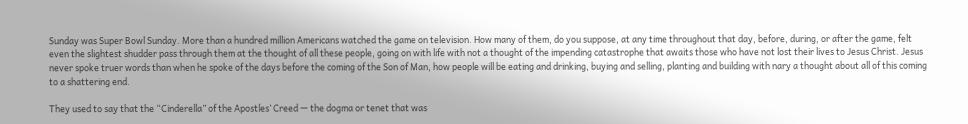Sunday was Super Bowl Sunday. More than a hundred million Americans watched the game on television. How many of them, do you suppose, at any time throughout that day, before, during, or after the game, felt even the slightest shudder pass through them at the thought of all these people, going on with life with not a thought of the impending catastrophe that awaits those who have not lost their lives to Jesus Christ. Jesus never spoke truer words than when he spoke of the days before the coming of the Son of Man, how people will be eating and drinking, buying and selling, planting and building with nary a thought about all of this coming to a shattering end.

They used to say that the “Cinderella” of the Apostles’ Creed — the dogma or tenet that was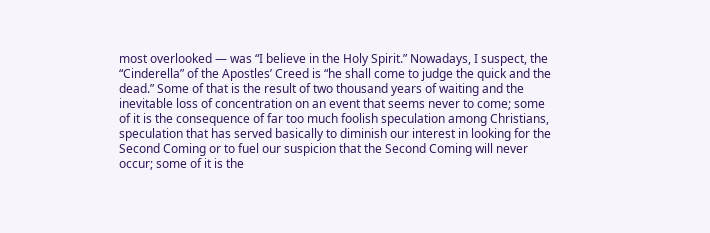most overlooked — was “I believe in the Holy Spirit.” Nowadays, I suspect, the “Cinderella” of the Apostles’ Creed is “he shall come to judge the quick and the dead.” Some of that is the result of two thousand years of waiting and the inevitable loss of concentration on an event that seems never to come; some of it is the consequence of far too much foolish speculation among Christians, speculation that has served basically to diminish our interest in looking for the Second Coming or to fuel our suspicion that the Second Coming will never occur; some of it is the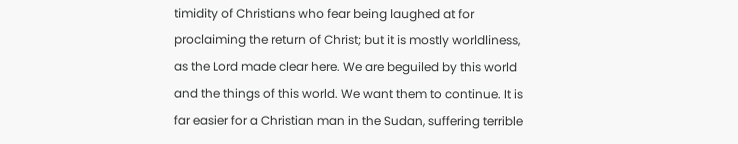timidity of Christians who fear being laughed at for proclaiming the return of Christ; but it is mostly worldliness, as the Lord made clear here. We are beguiled by this world and the things of this world. We want them to continue. It is far easier for a Christian man in the Sudan, suffering terrible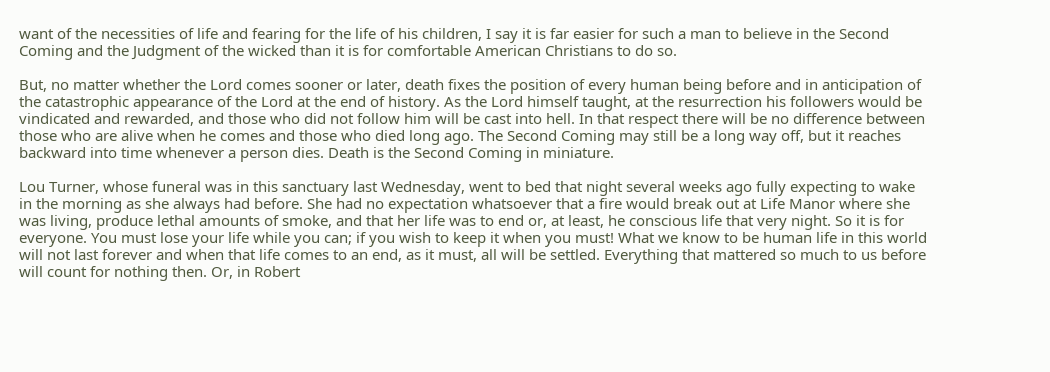want of the necessities of life and fearing for the life of his children, I say it is far easier for such a man to believe in the Second Coming and the Judgment of the wicked than it is for comfortable American Christians to do so.

But, no matter whether the Lord comes sooner or later, death fixes the position of every human being before and in anticipation of the catastrophic appearance of the Lord at the end of history. As the Lord himself taught, at the resurrection his followers would be vindicated and rewarded, and those who did not follow him will be cast into hell. In that respect there will be no difference between those who are alive when he comes and those who died long ago. The Second Coming may still be a long way off, but it reaches backward into time whenever a person dies. Death is the Second Coming in miniature.

Lou Turner, whose funeral was in this sanctuary last Wednesday, went to bed that night several weeks ago fully expecting to wake in the morning as she always had before. She had no expectation whatsoever that a fire would break out at Life Manor where she was living, produce lethal amounts of smoke, and that her life was to end or, at least, he conscious life that very night. So it is for everyone. You must lose your life while you can; if you wish to keep it when you must! What we know to be human life in this world will not last forever and when that life comes to an end, as it must, all will be settled. Everything that mattered so much to us before will count for nothing then. Or, in Robert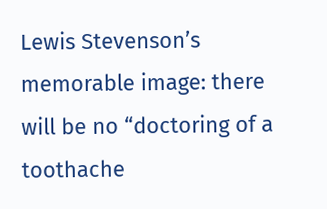Lewis Stevenson’s memorable image: there will be no “doctoring of a toothache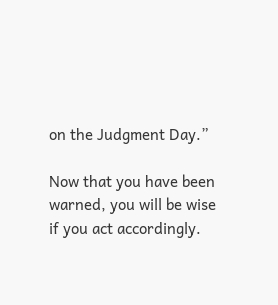on the Judgment Day.”

Now that you have been warned, you will be wise if you act accordingly.